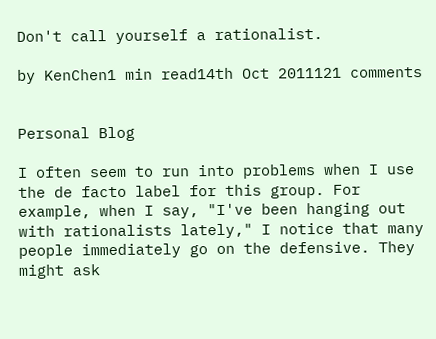Don't call yourself a rationalist.

by KenChen1 min read14th Oct 2011121 comments


Personal Blog

I often seem to run into problems when I use the de facto label for this group. For example, when I say, "I've been hanging out with rationalists lately," I notice that many people immediately go on the defensive. They might ask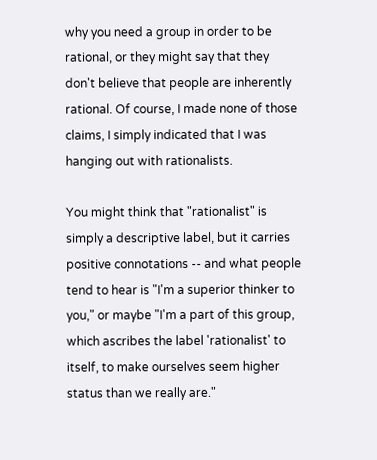why you need a group in order to be rational, or they might say that they don't believe that people are inherently rational. Of course, I made none of those claims, I simply indicated that I was hanging out with rationalists.

You might think that "rationalist" is simply a descriptive label, but it carries positive connotations -- and what people tend to hear is "I'm a superior thinker to you," or maybe "I'm a part of this group, which ascribes the label 'rationalist' to itself, to make ourselves seem higher status than we really are."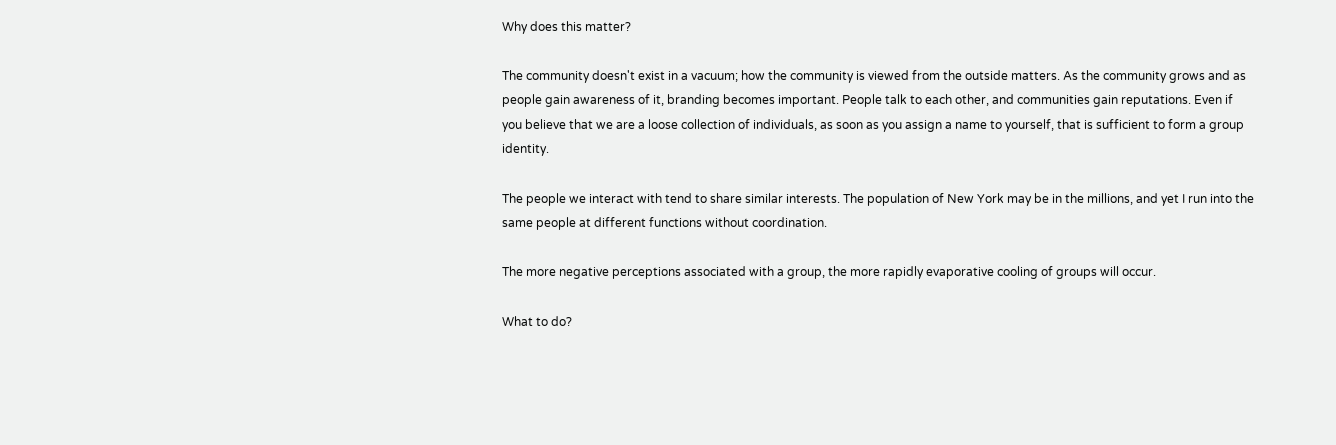Why does this matter?

The community doesn't exist in a vacuum; how the community is viewed from the outside matters. As the community grows and as people gain awareness of it, branding becomes important. People talk to each other, and communities gain reputations. Even if you believe that we are a loose collection of individuals, as soon as you assign a name to yourself, that is sufficient to form a group identity.

The people we interact with tend to share similar interests. The population of New York may be in the millions, and yet I run into the same people at different functions without coordination.

The more negative perceptions associated with a group, the more rapidly evaporative cooling of groups will occur.

What to do?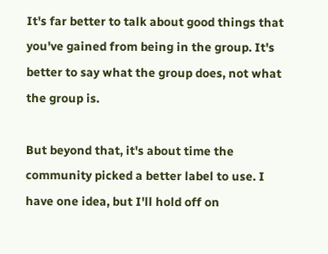It's far better to talk about good things that you've gained from being in the group. It's better to say what the group does, not what the group is.

But beyond that, it's about time the community picked a better label to use. I have one idea, but I'll hold off on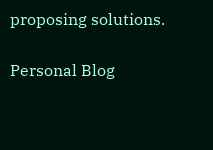proposing solutions.

Personal Blog